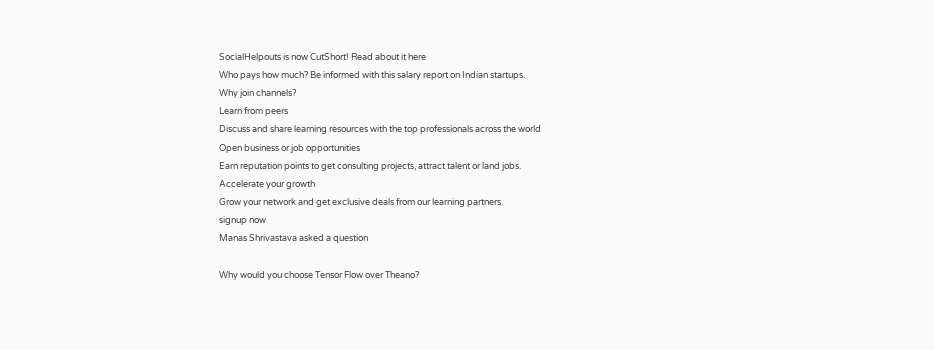SocialHelpouts is now CutShort! Read about it here
Who pays how much? Be informed with this salary report on Indian startups.
Why join channels?
Learn from peers
Discuss and share learning resources with the top professionals across the world
Open business or job opportunities
Earn reputation points to get consulting projects, attract talent or land jobs.
Accelerate your growth
Grow your network and get exclusive deals from our learning partners.
signup now
Manas Shrivastava asked a question

Why would you choose Tensor Flow over Theano?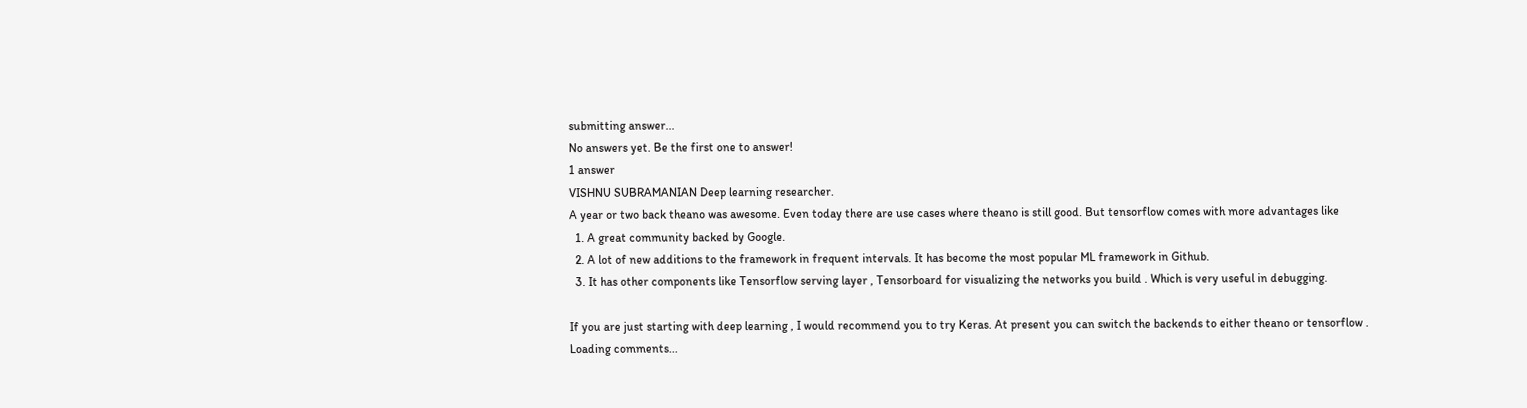submitting answer...
No answers yet. Be the first one to answer!
1 answer
VISHNU SUBRAMANIAN Deep learning researcher.
A year or two back theano was awesome. Even today there are use cases where theano is still good. But tensorflow comes with more advantages like
  1. A great community backed by Google.
  2. A lot of new additions to the framework in frequent intervals. It has become the most popular ML framework in Github.
  3. It has other components like Tensorflow serving layer , Tensorboard for visualizing the networks you build . Which is very useful in debugging.

If you are just starting with deep learning , I would recommend you to try Keras. At present you can switch the backends to either theano or tensorflow .
Loading comments...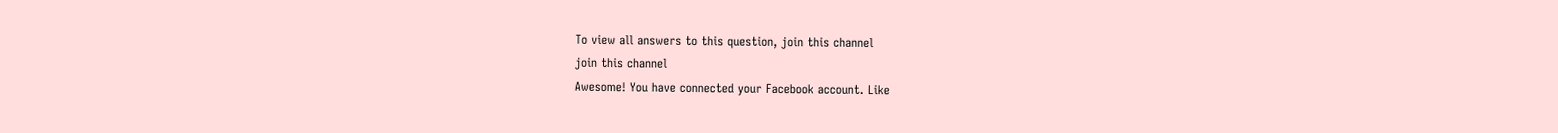To view all answers to this question, join this channel
join this channel
Awesome! You have connected your Facebook account. Like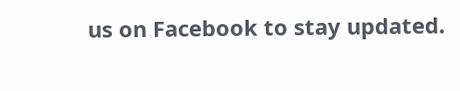us on Facebook to stay updated.